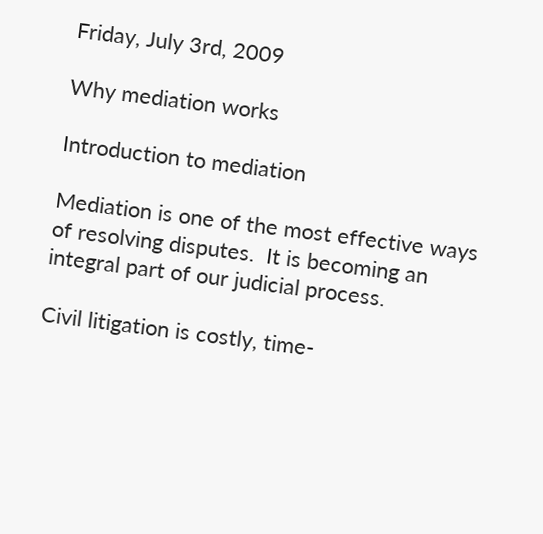Friday, July 3rd, 2009

Why mediation works

Introduction to mediation

Mediation is one of the most effective ways of resolving disputes.  It is becoming an integral part of our judicial process.

Civil litigation is costly, time-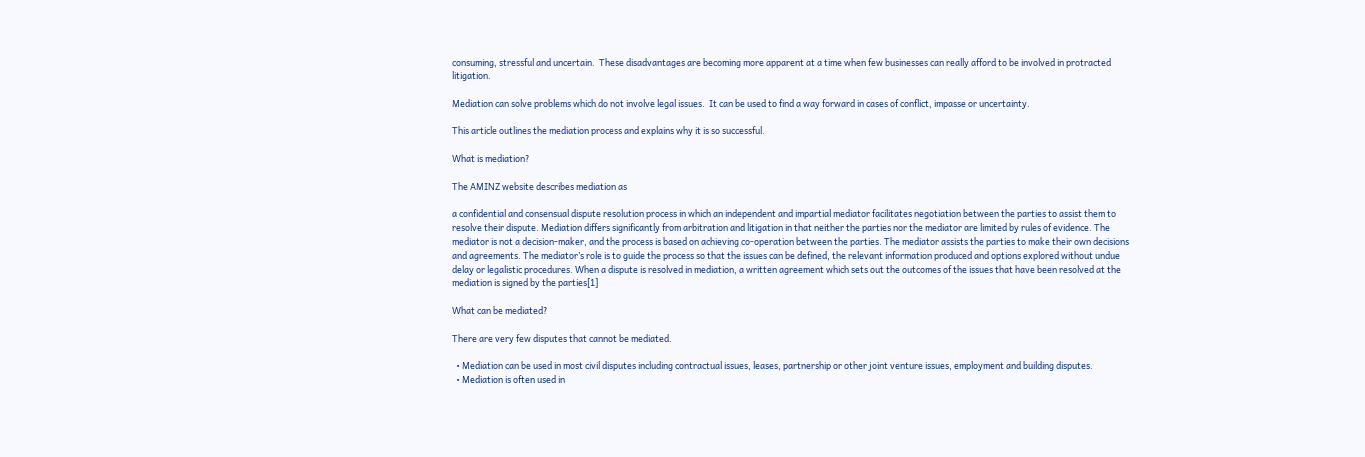consuming, stressful and uncertain.  These disadvantages are becoming more apparent at a time when few businesses can really afford to be involved in protracted litigation.

Mediation can solve problems which do not involve legal issues.  It can be used to find a way forward in cases of conflict, impasse or uncertainty.

This article outlines the mediation process and explains why it is so successful.

What is mediation?

The AMINZ website describes mediation as

a confidential and consensual dispute resolution process in which an independent and impartial mediator facilitates negotiation between the parties to assist them to resolve their dispute. Mediation differs significantly from arbitration and litigation in that neither the parties nor the mediator are limited by rules of evidence. The mediator is not a decision-maker, and the process is based on achieving co-operation between the parties. The mediator assists the parties to make their own decisions and agreements. The mediator’s role is to guide the process so that the issues can be defined, the relevant information produced and options explored without undue delay or legalistic procedures. When a dispute is resolved in mediation, a written agreement which sets out the outcomes of the issues that have been resolved at the mediation is signed by the parties[1]

What can be mediated?

There are very few disputes that cannot be mediated.

  • Mediation can be used in most civil disputes including contractual issues, leases, partnership or other joint venture issues, employment and building disputes.
  • Mediation is often used in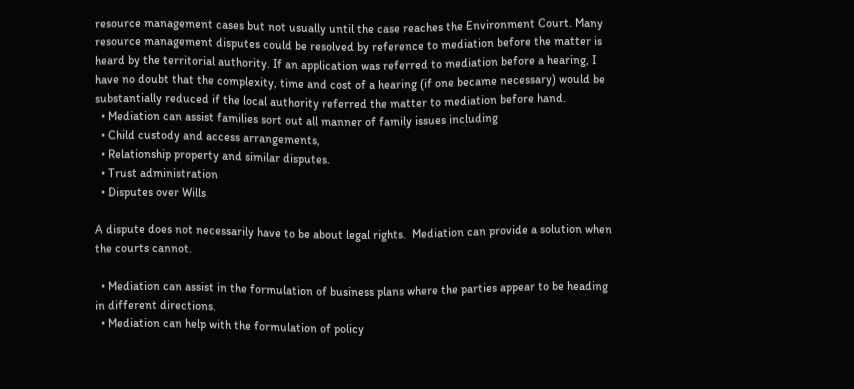resource management cases but not usually until the case reaches the Environment Court. Many resource management disputes could be resolved by reference to mediation before the matter is heard by the territorial authority. If an application was referred to mediation before a hearing, I have no doubt that the complexity, time and cost of a hearing (if one became necessary) would be substantially reduced if the local authority referred the matter to mediation before hand.
  • Mediation can assist families sort out all manner of family issues including
  • Child custody and access arrangements,
  • Relationship property and similar disputes.
  • Trust administration
  • Disputes over Wills

A dispute does not necessarily have to be about legal rights.  Mediation can provide a solution when the courts cannot.

  • Mediation can assist in the formulation of business plans where the parties appear to be heading in different directions.
  • Mediation can help with the formulation of policy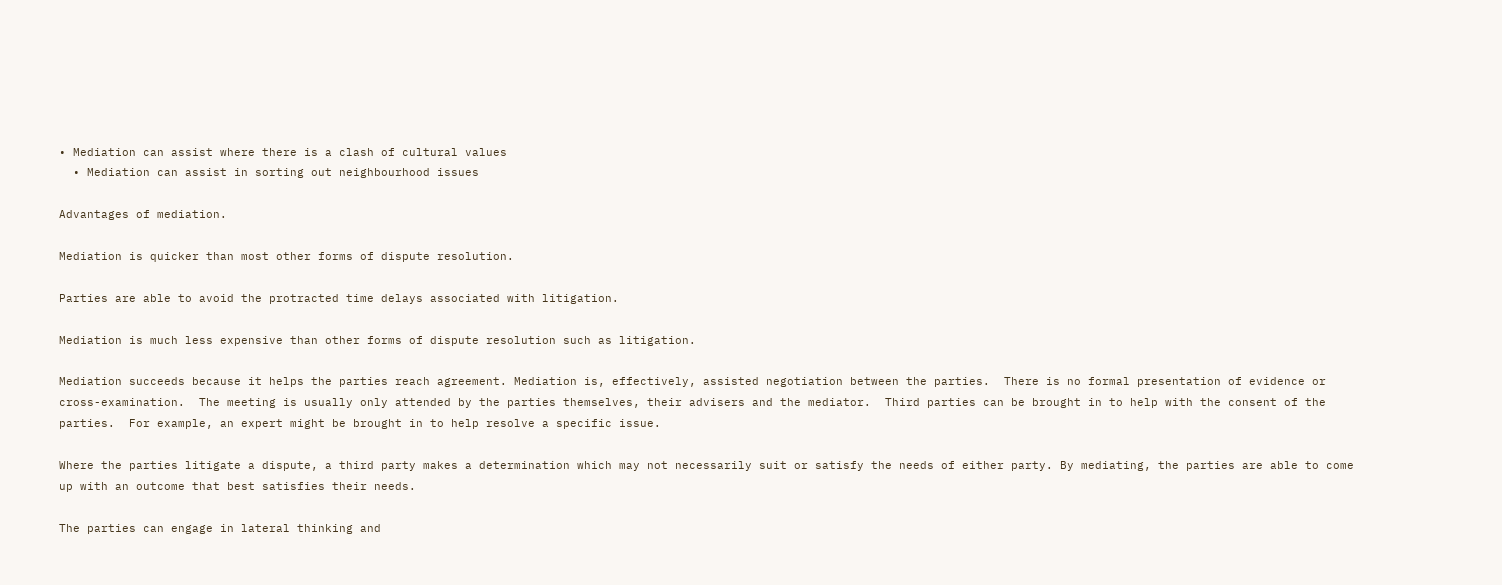• Mediation can assist where there is a clash of cultural values
  • Mediation can assist in sorting out neighbourhood issues

Advantages of mediation.

Mediation is quicker than most other forms of dispute resolution.

Parties are able to avoid the protracted time delays associated with litigation.

Mediation is much less expensive than other forms of dispute resolution such as litigation.

Mediation succeeds because it helps the parties reach agreement. Mediation is, effectively, assisted negotiation between the parties.  There is no formal presentation of evidence or cross-examination.  The meeting is usually only attended by the parties themselves, their advisers and the mediator.  Third parties can be brought in to help with the consent of the parties.  For example, an expert might be brought in to help resolve a specific issue.

Where the parties litigate a dispute, a third party makes a determination which may not necessarily suit or satisfy the needs of either party. By mediating, the parties are able to come up with an outcome that best satisfies their needs.

The parties can engage in lateral thinking and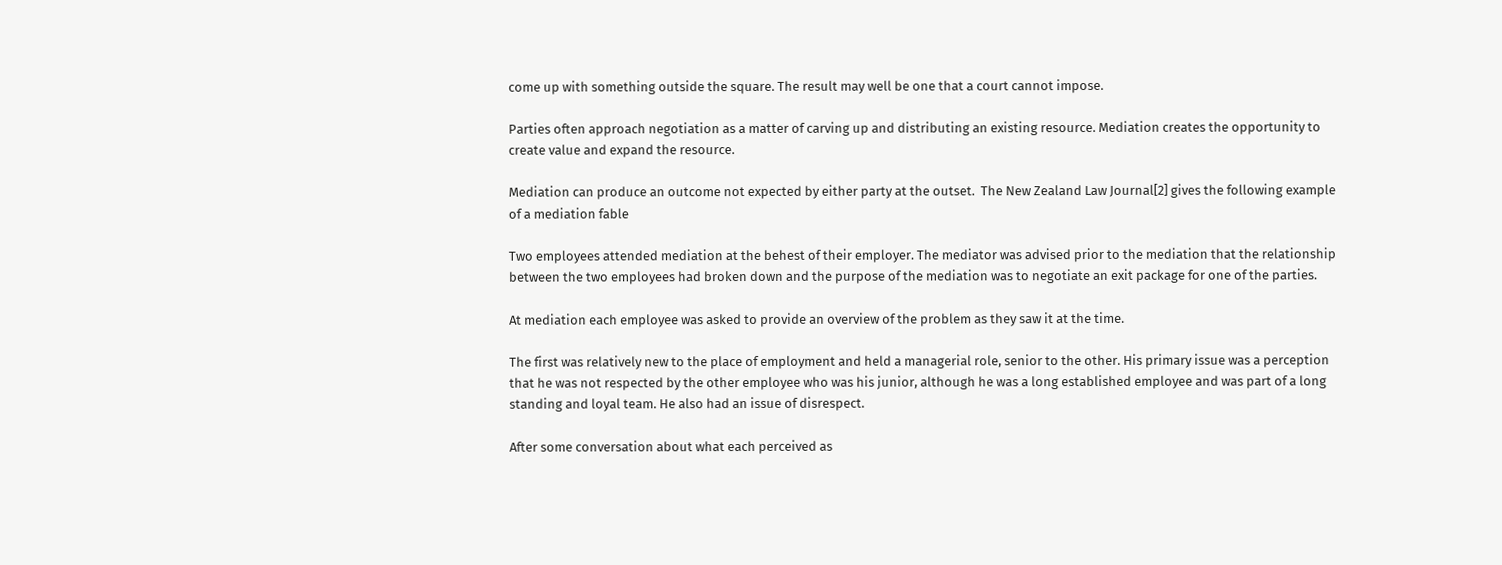come up with something outside the square. The result may well be one that a court cannot impose.

Parties often approach negotiation as a matter of carving up and distributing an existing resource. Mediation creates the opportunity to create value and expand the resource.

Mediation can produce an outcome not expected by either party at the outset.  The New Zealand Law Journal[2] gives the following example of a mediation fable

Two employees attended mediation at the behest of their employer. The mediator was advised prior to the mediation that the relationship between the two employees had broken down and the purpose of the mediation was to negotiate an exit package for one of the parties.

At mediation each employee was asked to provide an overview of the problem as they saw it at the time.

The first was relatively new to the place of employment and held a managerial role, senior to the other. His primary issue was a perception that he was not respected by the other employee who was his junior, although he was a long established employee and was part of a long standing and loyal team. He also had an issue of disrespect.

After some conversation about what each perceived as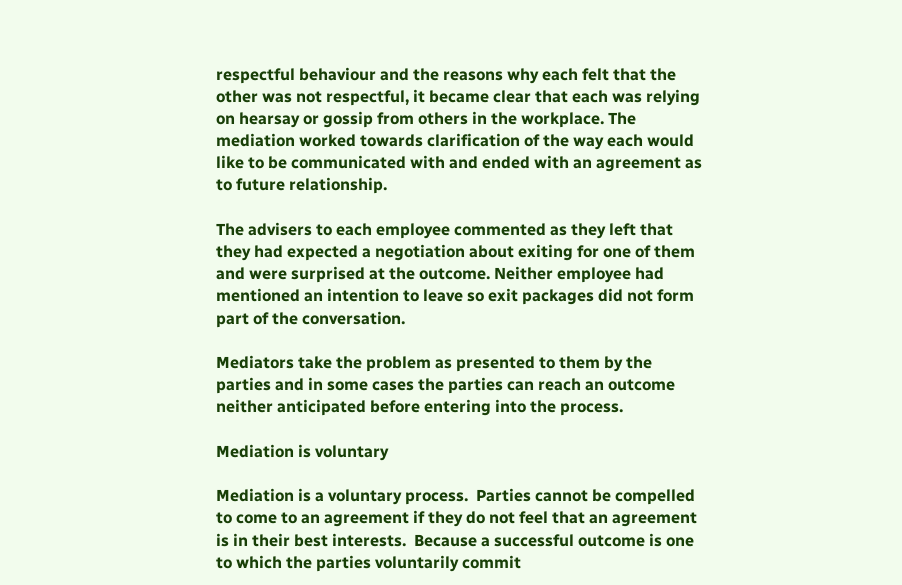respectful behaviour and the reasons why each felt that the other was not respectful, it became clear that each was relying on hearsay or gossip from others in the workplace. The mediation worked towards clarification of the way each would like to be communicated with and ended with an agreement as to future relationship.

The advisers to each employee commented as they left that they had expected a negotiation about exiting for one of them and were surprised at the outcome. Neither employee had mentioned an intention to leave so exit packages did not form part of the conversation.

Mediators take the problem as presented to them by the parties and in some cases the parties can reach an outcome neither anticipated before entering into the process.

Mediation is voluntary

Mediation is a voluntary process.  Parties cannot be compelled to come to an agreement if they do not feel that an agreement is in their best interests.  Because a successful outcome is one to which the parties voluntarily commit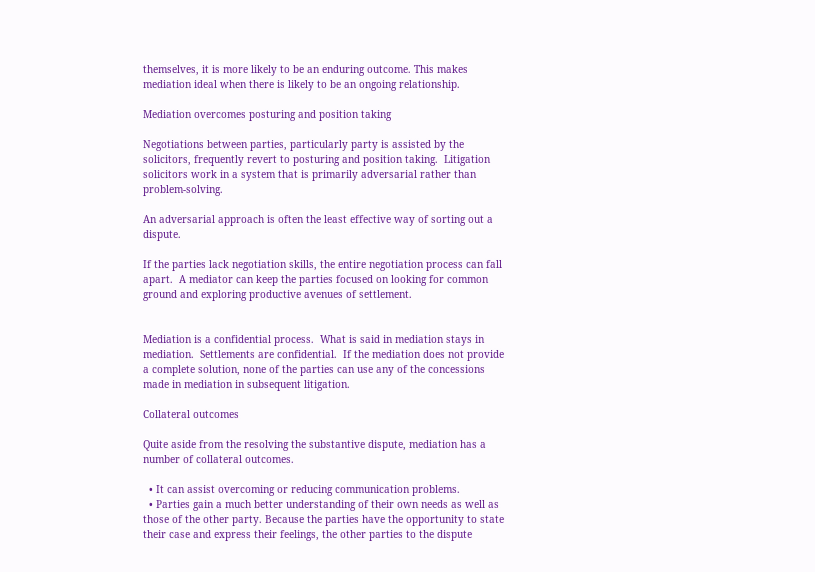themselves, it is more likely to be an enduring outcome. This makes mediation ideal when there is likely to be an ongoing relationship.

Mediation overcomes posturing and position taking

Negotiations between parties, particularly party is assisted by the solicitors, frequently revert to posturing and position taking.  Litigation solicitors work in a system that is primarily adversarial rather than problem-solving.

An adversarial approach is often the least effective way of sorting out a dispute.

If the parties lack negotiation skills, the entire negotiation process can fall apart.  A mediator can keep the parties focused on looking for common ground and exploring productive avenues of settlement.


Mediation is a confidential process.  What is said in mediation stays in mediation.  Settlements are confidential.  If the mediation does not provide a complete solution, none of the parties can use any of the concessions made in mediation in subsequent litigation.

Collateral outcomes

Quite aside from the resolving the substantive dispute, mediation has a number of collateral outcomes.

  • It can assist overcoming or reducing communication problems.
  • Parties gain a much better understanding of their own needs as well as those of the other party. Because the parties have the opportunity to state their case and express their feelings, the other parties to the dispute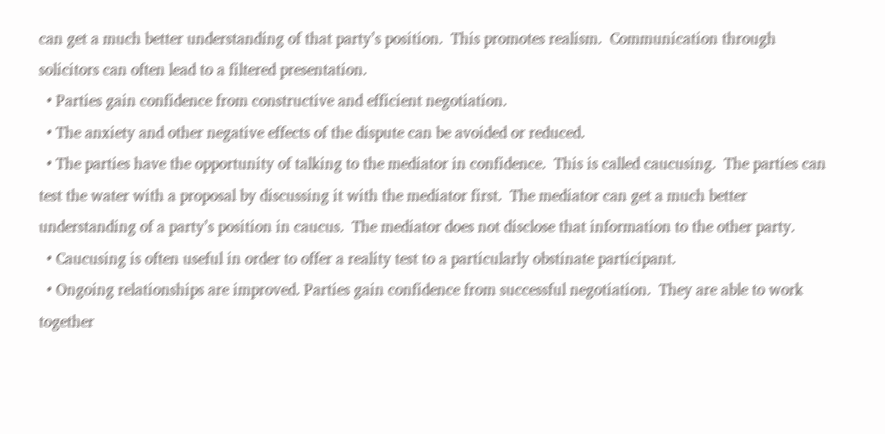can get a much better understanding of that party’s position.  This promotes realism.  Communication through solicitors can often lead to a filtered presentation.
  • Parties gain confidence from constructive and efficient negotiation.
  • The anxiety and other negative effects of the dispute can be avoided or reduced.
  • The parties have the opportunity of talking to the mediator in confidence.  This is called caucusing.  The parties can test the water with a proposal by discussing it with the mediator first.  The mediator can get a much better understanding of a party’s position in caucus.  The mediator does not disclose that information to the other party.
  • Caucusing is often useful in order to offer a reality test to a particularly obstinate participant.
  • Ongoing relationships are improved. Parties gain confidence from successful negotiation.  They are able to work together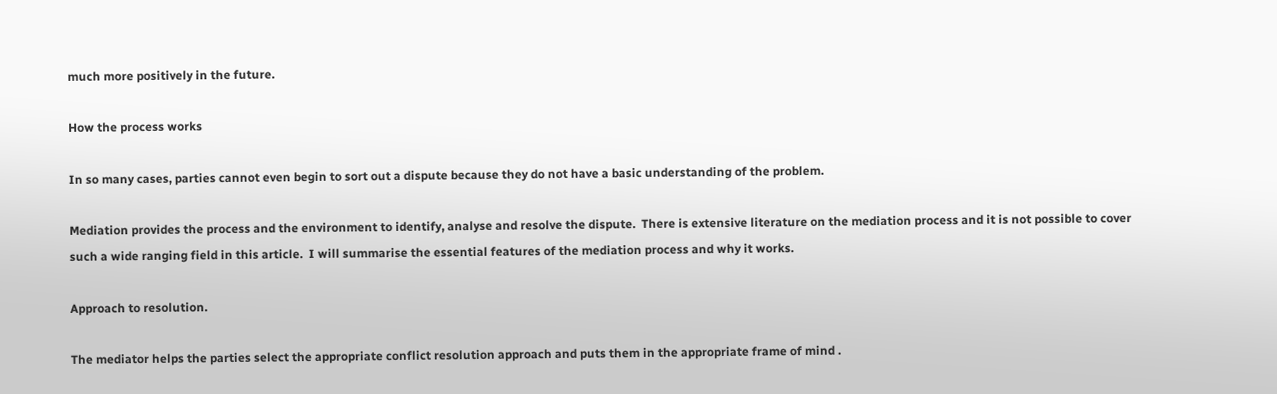much more positively in the future.

How the process works

In so many cases, parties cannot even begin to sort out a dispute because they do not have a basic understanding of the problem.

Mediation provides the process and the environment to identify, analyse and resolve the dispute.  There is extensive literature on the mediation process and it is not possible to cover such a wide ranging field in this article.  I will summarise the essential features of the mediation process and why it works.

Approach to resolution.

The mediator helps the parties select the appropriate conflict resolution approach and puts them in the appropriate frame of mind .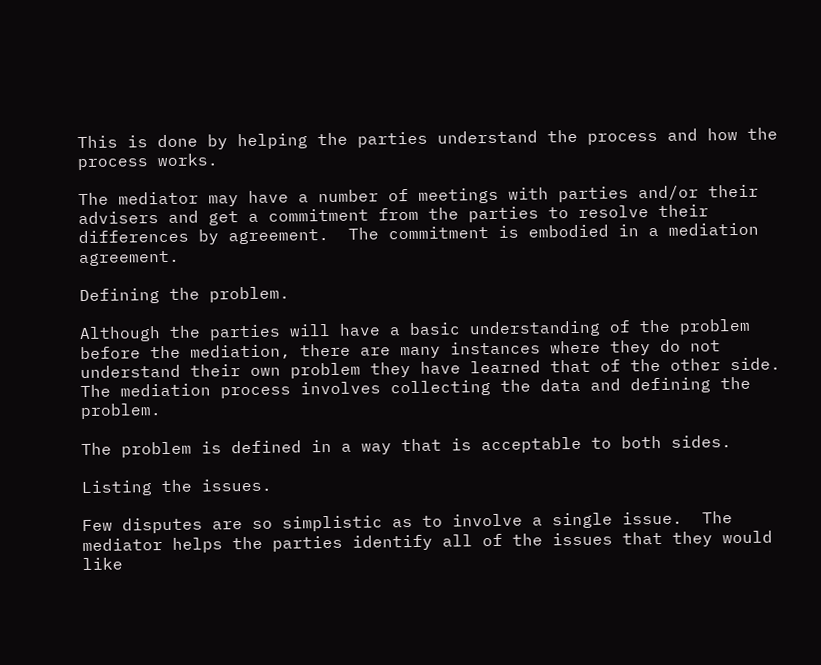This is done by helping the parties understand the process and how the process works.

The mediator may have a number of meetings with parties and/or their advisers and get a commitment from the parties to resolve their differences by agreement.  The commitment is embodied in a mediation agreement.

Defining the problem.

Although the parties will have a basic understanding of the problem before the mediation, there are many instances where they do not understand their own problem they have learned that of the other side.  The mediation process involves collecting the data and defining the problem.

The problem is defined in a way that is acceptable to both sides.

Listing the issues.

Few disputes are so simplistic as to involve a single issue.  The mediator helps the parties identify all of the issues that they would like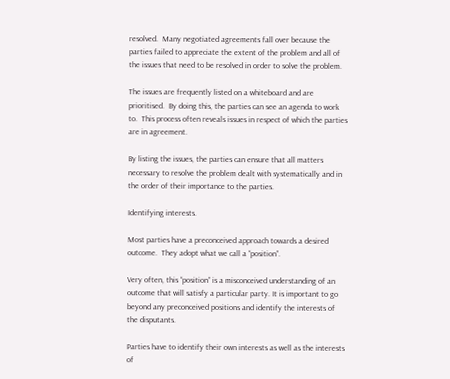resolved.  Many negotiated agreements fall over because the parties failed to appreciate the extent of the problem and all of the issues that need to be resolved in order to solve the problem.

The issues are frequently listed on a whiteboard and are prioritised.  By doing this, the parties can see an agenda to work to.  This process often reveals issues in respect of which the parties are in agreement.

By listing the issues, the parties can ensure that all matters necessary to resolve the problem dealt with systematically and in the order of their importance to the parties.

Identifying interests.

Most parties have a preconceived approach towards a desired outcome.  They adopt what we call a “position”.

Very often, this “position” is a misconceived understanding of an outcome that will satisfy a particular party. It is important to go beyond any preconceived positions and identify the interests of the disputants.

Parties have to identify their own interests as well as the interests of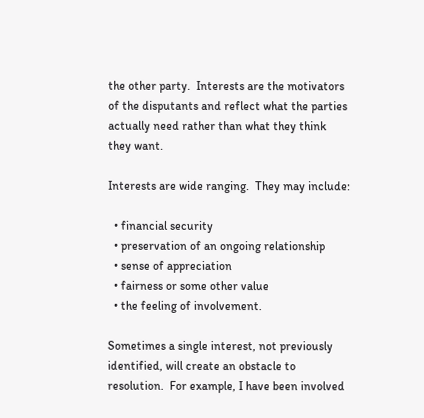the other party.  Interests are the motivators of the disputants and reflect what the parties actually need rather than what they think they want.

Interests are wide ranging.  They may include:

  • financial security
  • preservation of an ongoing relationship
  • sense of appreciation
  • fairness or some other value
  • the feeling of involvement.

Sometimes a single interest, not previously identified, will create an obstacle to resolution.  For example, I have been involved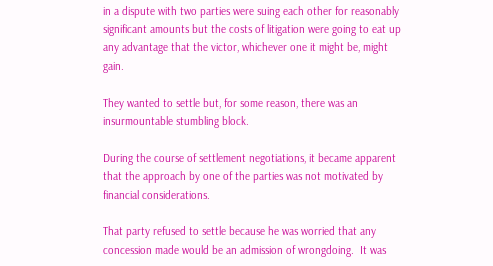in a dispute with two parties were suing each other for reasonably significant amounts but the costs of litigation were going to eat up any advantage that the victor, whichever one it might be, might gain.

They wanted to settle but, for some reason, there was an insurmountable stumbling block.

During the course of settlement negotiations, it became apparent that the approach by one of the parties was not motivated by financial considerations.

That party refused to settle because he was worried that any concession made would be an admission of wrongdoing.  It was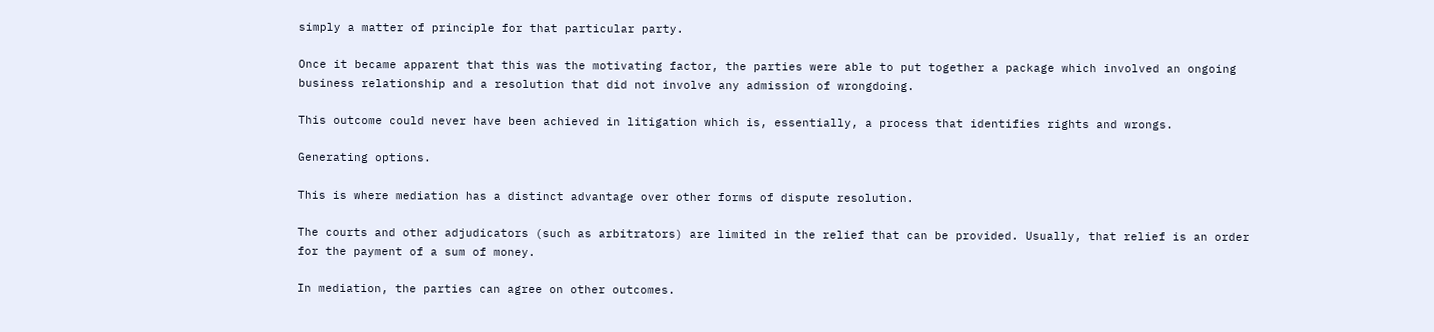simply a matter of principle for that particular party.

Once it became apparent that this was the motivating factor, the parties were able to put together a package which involved an ongoing business relationship and a resolution that did not involve any admission of wrongdoing.

This outcome could never have been achieved in litigation which is, essentially, a process that identifies rights and wrongs.

Generating options.

This is where mediation has a distinct advantage over other forms of dispute resolution.

The courts and other adjudicators (such as arbitrators) are limited in the relief that can be provided. Usually, that relief is an order for the payment of a sum of money.

In mediation, the parties can agree on other outcomes.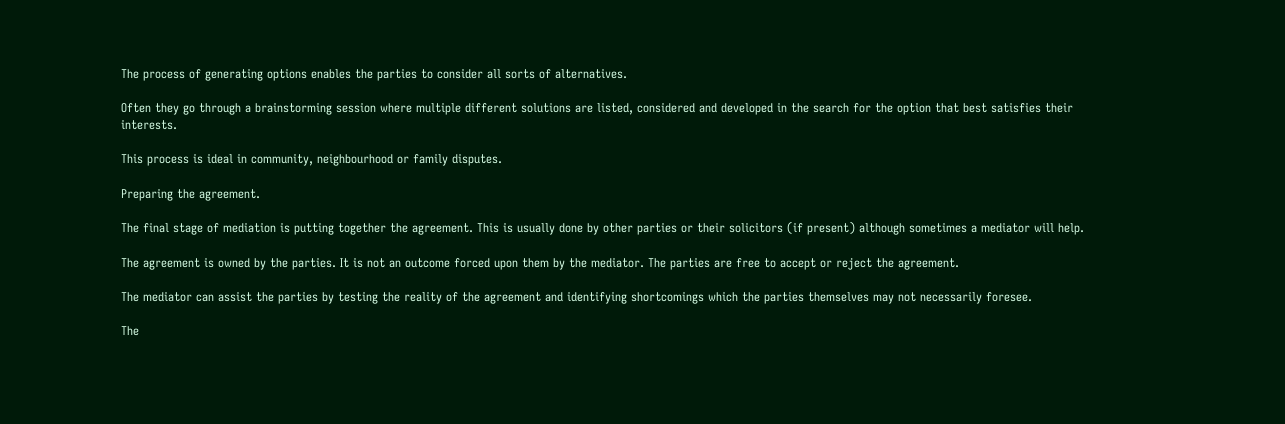The process of generating options enables the parties to consider all sorts of alternatives.

Often they go through a brainstorming session where multiple different solutions are listed, considered and developed in the search for the option that best satisfies their interests.

This process is ideal in community, neighbourhood or family disputes.

Preparing the agreement.

The final stage of mediation is putting together the agreement. This is usually done by other parties or their solicitors (if present) although sometimes a mediator will help.

The agreement is owned by the parties. It is not an outcome forced upon them by the mediator. The parties are free to accept or reject the agreement.

The mediator can assist the parties by testing the reality of the agreement and identifying shortcomings which the parties themselves may not necessarily foresee.

The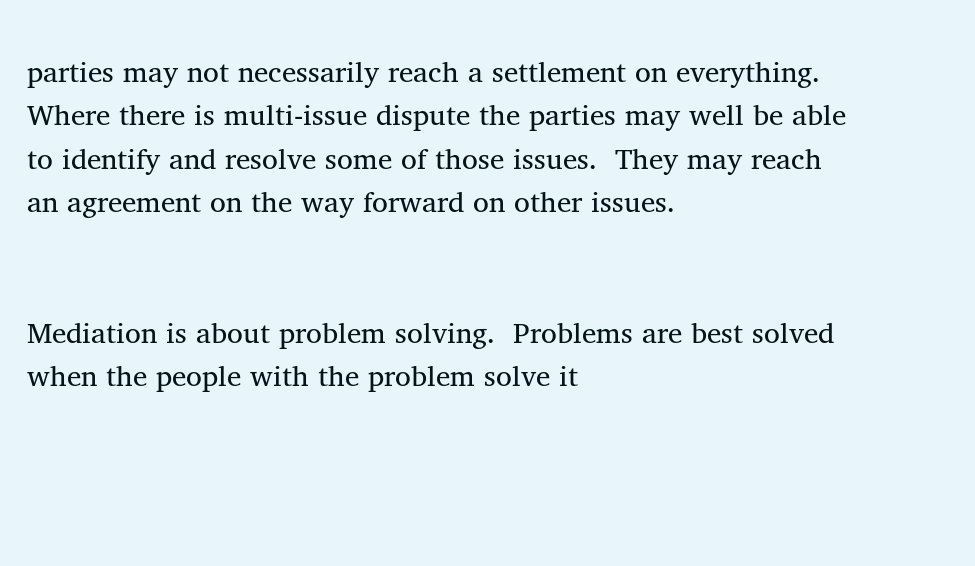parties may not necessarily reach a settlement on everything.  Where there is multi-issue dispute the parties may well be able to identify and resolve some of those issues.  They may reach an agreement on the way forward on other issues.


Mediation is about problem solving.  Problems are best solved when the people with the problem solve it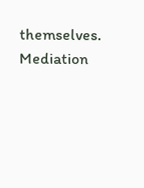themselves.  Mediation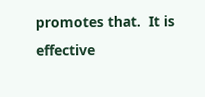promotes that.  It is effective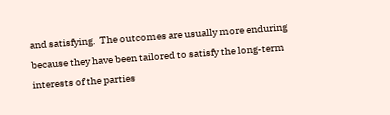and satisfying.  The outcomes are usually more enduring because they have been tailored to satisfy the long-term interests of the parties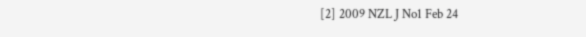[2] 2009 NZL J No1 Feb 24